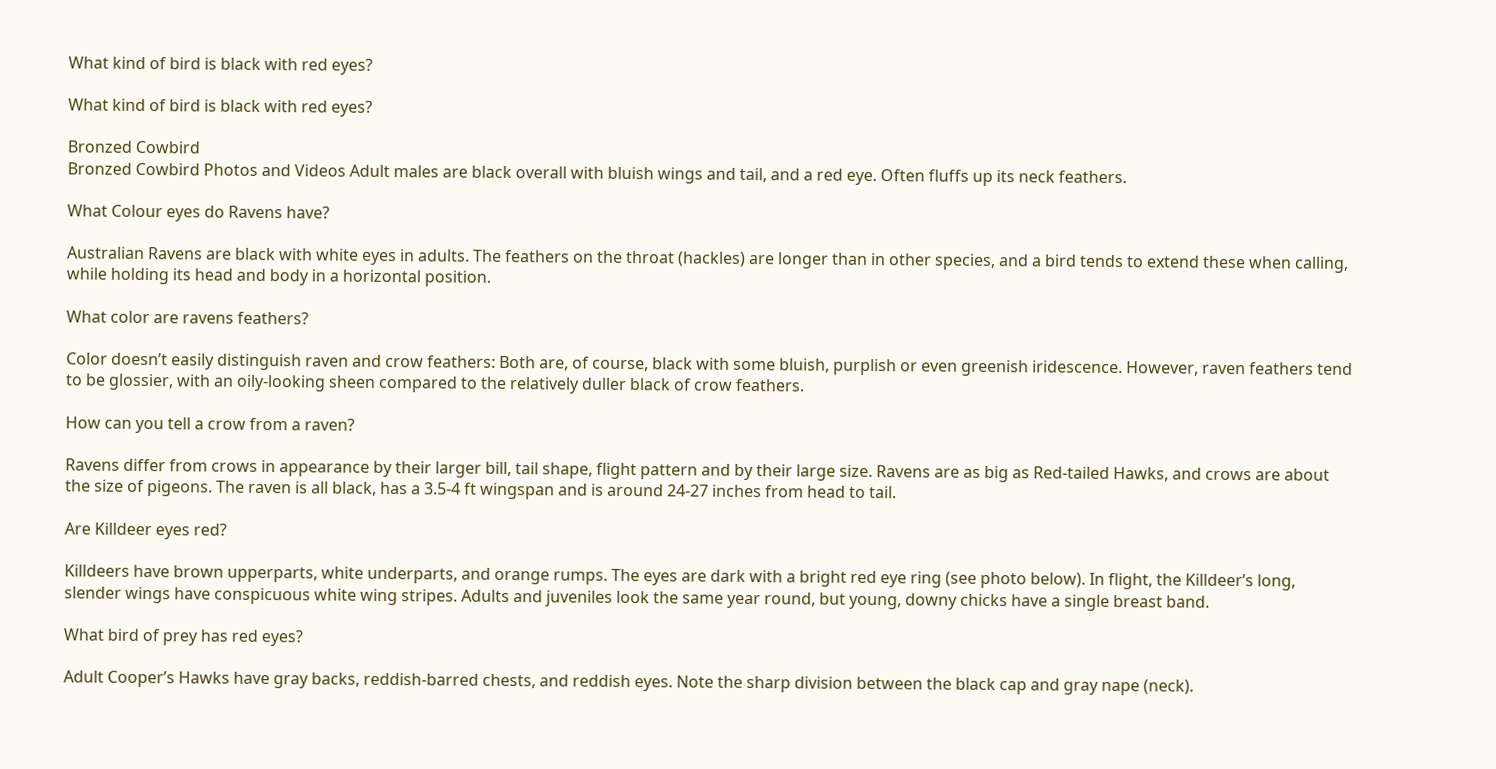What kind of bird is black with red eyes?

What kind of bird is black with red eyes?

Bronzed Cowbird
Bronzed Cowbird Photos and Videos Adult males are black overall with bluish wings and tail, and a red eye. Often fluffs up its neck feathers.

What Colour eyes do Ravens have?

Australian Ravens are black with white eyes in adults. The feathers on the throat (hackles) are longer than in other species, and a bird tends to extend these when calling, while holding its head and body in a horizontal position.

What color are ravens feathers?

Color doesn’t easily distinguish raven and crow feathers: Both are, of course, black with some bluish, purplish or even greenish iridescence. However, raven feathers tend to be glossier, with an oily-looking sheen compared to the relatively duller black of crow feathers.

How can you tell a crow from a raven?

Ravens differ from crows in appearance by their larger bill, tail shape, flight pattern and by their large size. Ravens are as big as Red-tailed Hawks, and crows are about the size of pigeons. The raven is all black, has a 3.5-4 ft wingspan and is around 24-27 inches from head to tail.

Are Killdeer eyes red?

Killdeers have brown upperparts, white underparts, and orange rumps. The eyes are dark with a bright red eye ring (see photo below). In flight, the Killdeer’s long, slender wings have conspicuous white wing stripes. Adults and juveniles look the same year round, but young, downy chicks have a single breast band.

What bird of prey has red eyes?

Adult Cooper’s Hawks have gray backs, reddish-barred chests, and reddish eyes. Note the sharp division between the black cap and gray nape (neck).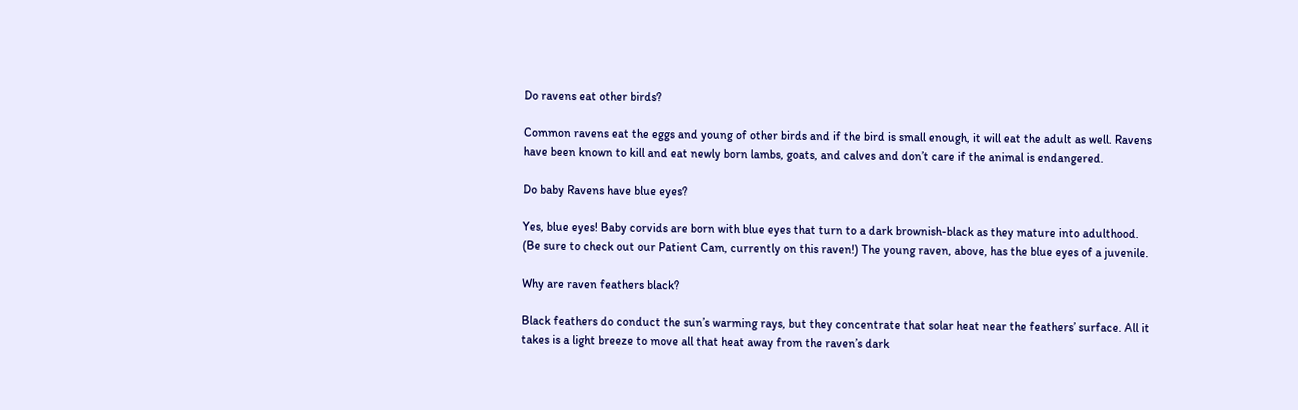Do ravens eat other birds?

Common ravens eat the eggs and young of other birds and if the bird is small enough, it will eat the adult as well. Ravens have been known to kill and eat newly born lambs, goats, and calves and don’t care if the animal is endangered.

Do baby Ravens have blue eyes?

Yes, blue eyes! Baby corvids are born with blue eyes that turn to a dark brownish-black as they mature into adulthood. (Be sure to check out our Patient Cam, currently on this raven!) The young raven, above, has the blue eyes of a juvenile.

Why are raven feathers black?

Black feathers do conduct the sun’s warming rays, but they concentrate that solar heat near the feathers’ surface. All it takes is a light breeze to move all that heat away from the raven’s dark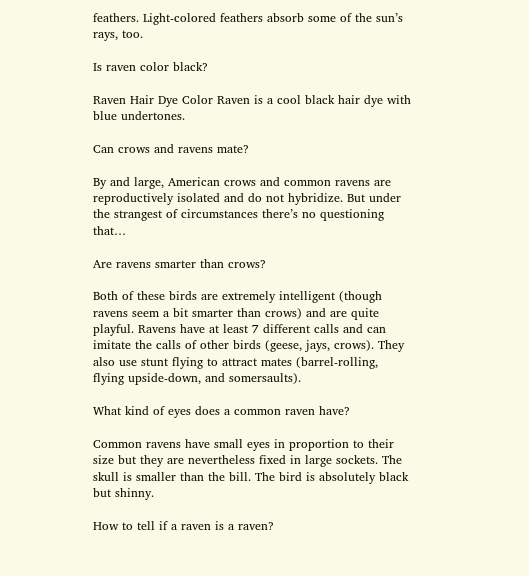feathers. Light-colored feathers absorb some of the sun’s rays, too.

Is raven color black?

Raven Hair Dye Color Raven is a cool black hair dye with blue undertones.

Can crows and ravens mate?

By and large, American crows and common ravens are reproductively isolated and do not hybridize. But under the strangest of circumstances there’s no questioning that…

Are ravens smarter than crows?

Both of these birds are extremely intelligent (though ravens seem a bit smarter than crows) and are quite playful. Ravens have at least 7 different calls and can imitate the calls of other birds (geese, jays, crows). They also use stunt flying to attract mates (barrel-rolling, flying upside-down, and somersaults).

What kind of eyes does a common raven have?

Common ravens have small eyes in proportion to their size but they are nevertheless fixed in large sockets. The skull is smaller than the bill. The bird is absolutely black but shinny.

How to tell if a raven is a raven?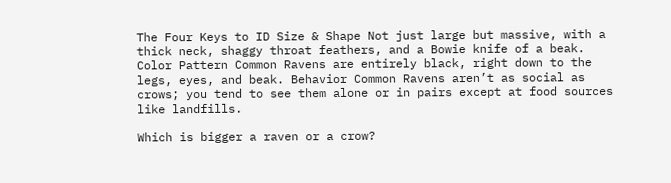The Four Keys to ID Size & Shape Not just large but massive, with a thick neck, shaggy throat feathers, and a Bowie knife of a beak. Color Pattern Common Ravens are entirely black, right down to the legs, eyes, and beak. Behavior Common Ravens aren’t as social as crows; you tend to see them alone or in pairs except at food sources like landfills.

Which is bigger a raven or a crow?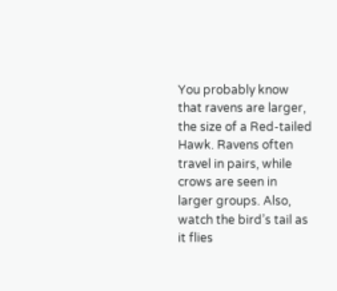You probably know that ravens are larger, the size of a Red-tailed Hawk. Ravens often travel in pairs, while crows are seen in larger groups. Also, watch the bird’s tail as it flies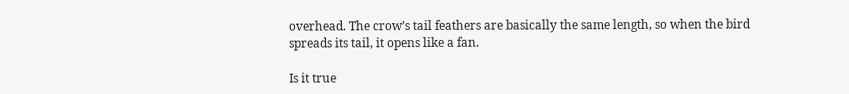overhead. The crow’s tail feathers are basically the same length, so when the bird spreads its tail, it opens like a fan.

Is it true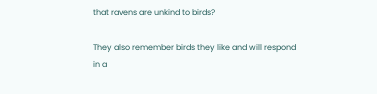that ravens are unkind to birds?

They also remember birds they like and will respond in a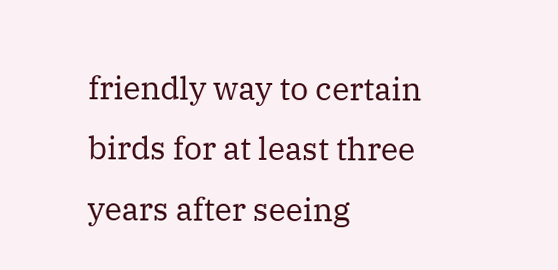friendly way to certain birds for at least three years after seeing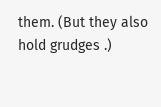them. (But they also hold grudges .)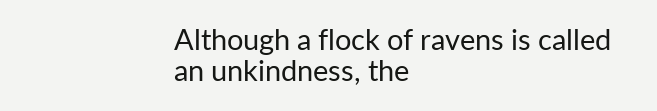Although a flock of ravens is called an unkindness, the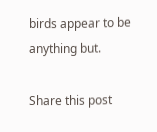birds appear to be anything but.

Share this post